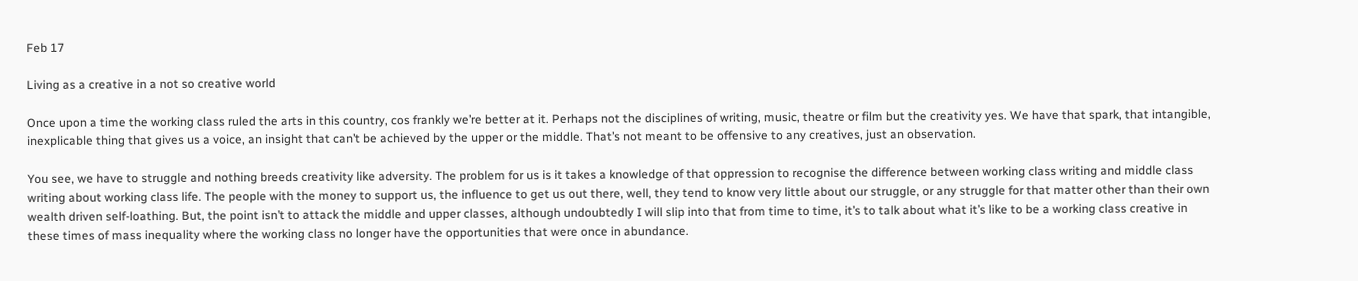Feb 17

Living as a creative in a not so creative world

Once upon a time the working class ruled the arts in this country, cos frankly we’re better at it. Perhaps not the disciplines of writing, music, theatre or film but the creativity yes. We have that spark, that intangible, inexplicable thing that gives us a voice, an insight that can’t be achieved by the upper or the middle. That’s not meant to be offensive to any creatives, just an observation.

You see, we have to struggle and nothing breeds creativity like adversity. The problem for us is it takes a knowledge of that oppression to recognise the difference between working class writing and middle class writing about working class life. The people with the money to support us, the influence to get us out there, well, they tend to know very little about our struggle, or any struggle for that matter other than their own wealth driven self-loathing. But, the point isn’t to attack the middle and upper classes, although undoubtedly I will slip into that from time to time, it’s to talk about what it’s like to be a working class creative in these times of mass inequality where the working class no longer have the opportunities that were once in abundance.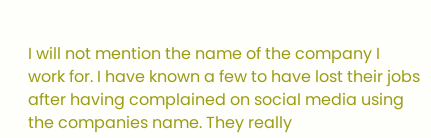I will not mention the name of the company I work for. I have known a few to have lost their jobs after having complained on social media using the companies name. They really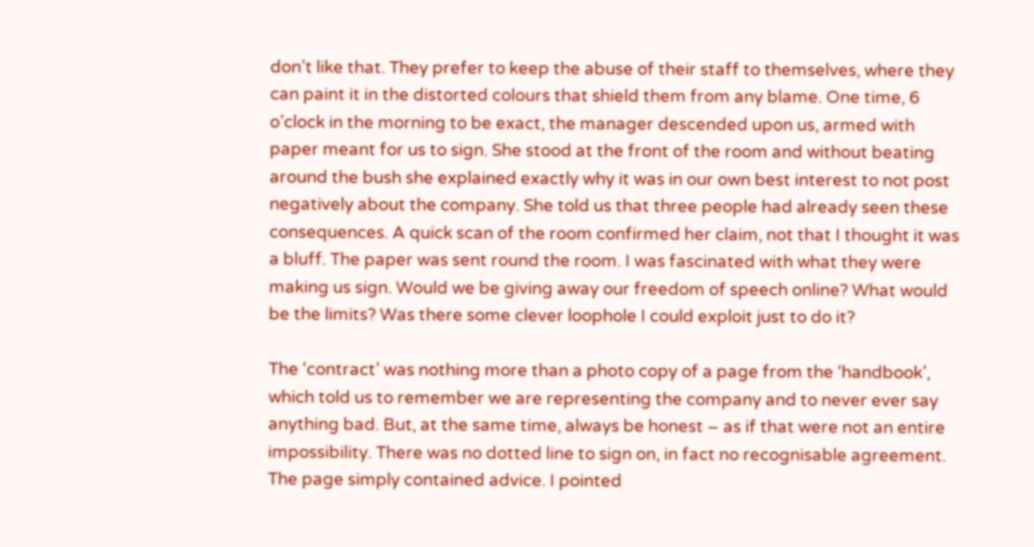don’t like that. They prefer to keep the abuse of their staff to themselves, where they can paint it in the distorted colours that shield them from any blame. One time, 6 o’clock in the morning to be exact, the manager descended upon us, armed with paper meant for us to sign. She stood at the front of the room and without beating around the bush she explained exactly why it was in our own best interest to not post negatively about the company. She told us that three people had already seen these consequences. A quick scan of the room confirmed her claim, not that I thought it was a bluff. The paper was sent round the room. I was fascinated with what they were making us sign. Would we be giving away our freedom of speech online? What would be the limits? Was there some clever loophole I could exploit just to do it?

The ‘contract’ was nothing more than a photo copy of a page from the ‘handbook’, which told us to remember we are representing the company and to never ever say anything bad. But, at the same time, always be honest – as if that were not an entire impossibility. There was no dotted line to sign on, in fact no recognisable agreement. The page simply contained advice. I pointed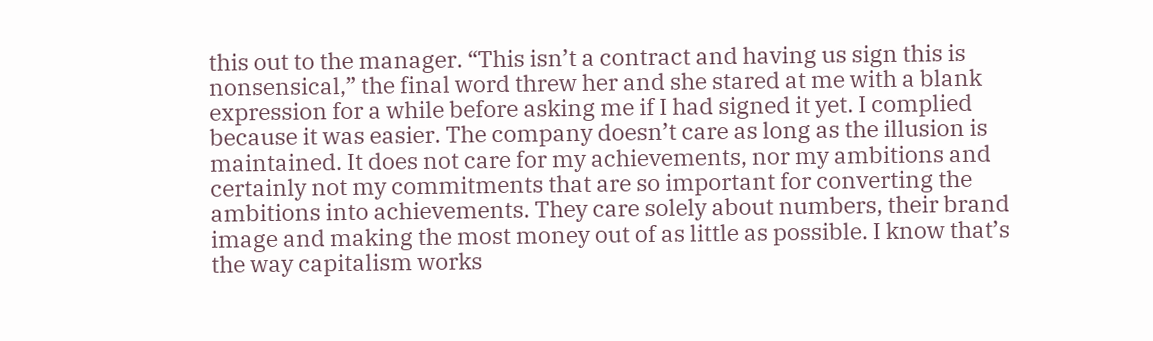this out to the manager. “This isn’t a contract and having us sign this is nonsensical,” the final word threw her and she stared at me with a blank expression for a while before asking me if I had signed it yet. I complied because it was easier. The company doesn’t care as long as the illusion is maintained. It does not care for my achievements, nor my ambitions and certainly not my commitments that are so important for converting the ambitions into achievements. They care solely about numbers, their brand image and making the most money out of as little as possible. I know that’s the way capitalism works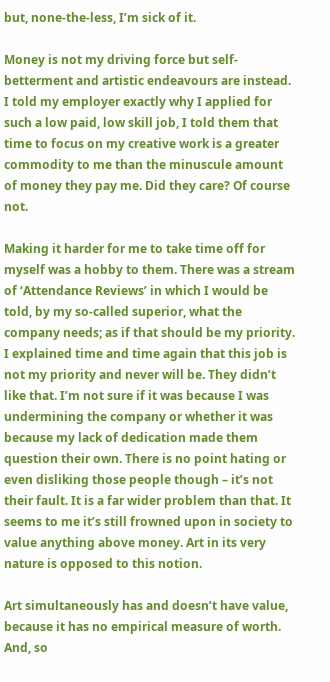but, none-the-less, I’m sick of it.

Money is not my driving force but self-betterment and artistic endeavours are instead. I told my employer exactly why I applied for such a low paid, low skill job, I told them that time to focus on my creative work is a greater commodity to me than the minuscule amount of money they pay me. Did they care? Of course not.

Making it harder for me to take time off for myself was a hobby to them. There was a stream of ‘Attendance Reviews’ in which I would be told, by my so-called superior, what the company needs; as if that should be my priority. I explained time and time again that this job is not my priority and never will be. They didn’t like that. I’m not sure if it was because I was undermining the company or whether it was because my lack of dedication made them question their own. There is no point hating or even disliking those people though – it’s not their fault. It is a far wider problem than that. It seems to me it’s still frowned upon in society to value anything above money. Art in its very nature is opposed to this notion.

Art simultaneously has and doesn’t have value, because it has no empirical measure of worth. And, so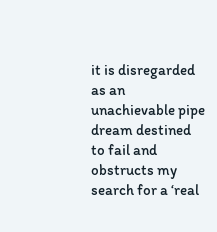it is disregarded as an unachievable pipe dream destined to fail and obstructs my search for a ‘real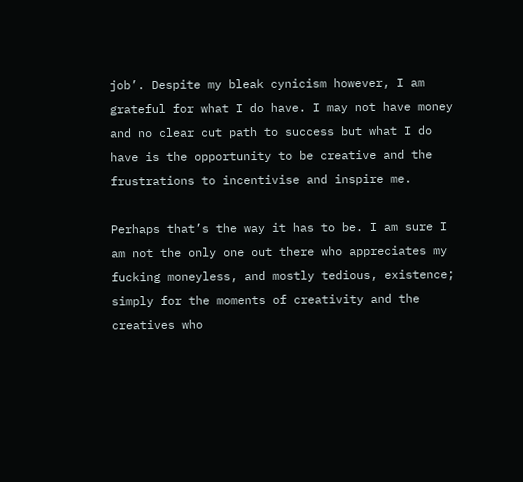job’. Despite my bleak cynicism however, I am grateful for what I do have. I may not have money and no clear cut path to success but what I do have is the opportunity to be creative and the frustrations to incentivise and inspire me.

Perhaps that’s the way it has to be. I am sure I am not the only one out there who appreciates my fucking moneyless, and mostly tedious, existence; simply for the moments of creativity and the creatives who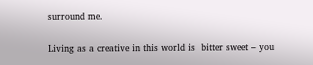surround me.

Living as a creative in this world is  bitter sweet – you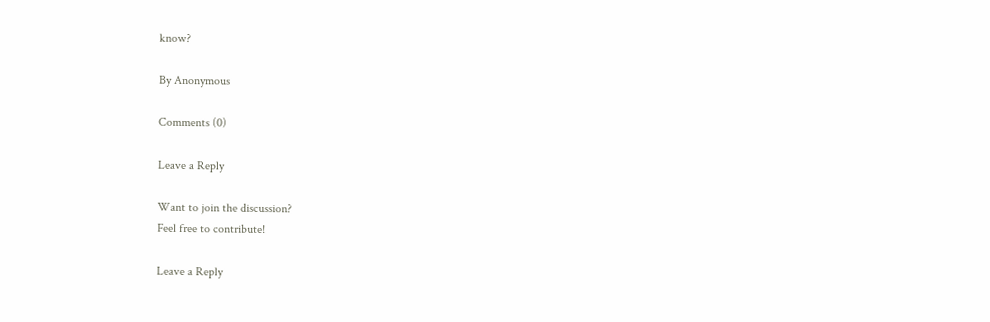know?

By Anonymous

Comments (0)

Leave a Reply

Want to join the discussion?
Feel free to contribute!

Leave a Reply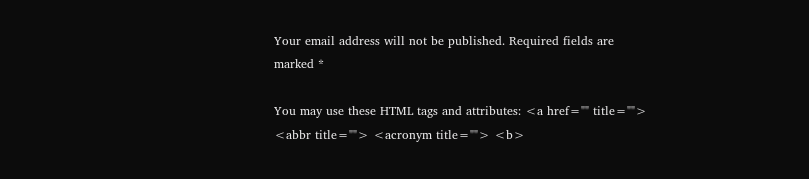Your email address will not be published. Required fields are marked *

You may use these HTML tags and attributes: <a href="" title=""> <abbr title=""> <acronym title=""> <b>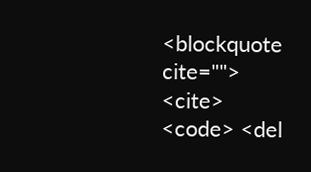<blockquote cite=""> <cite> <code> <del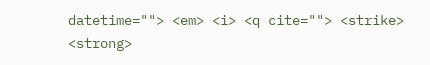datetime=""> <em> <i> <q cite=""> <strike> <strong>